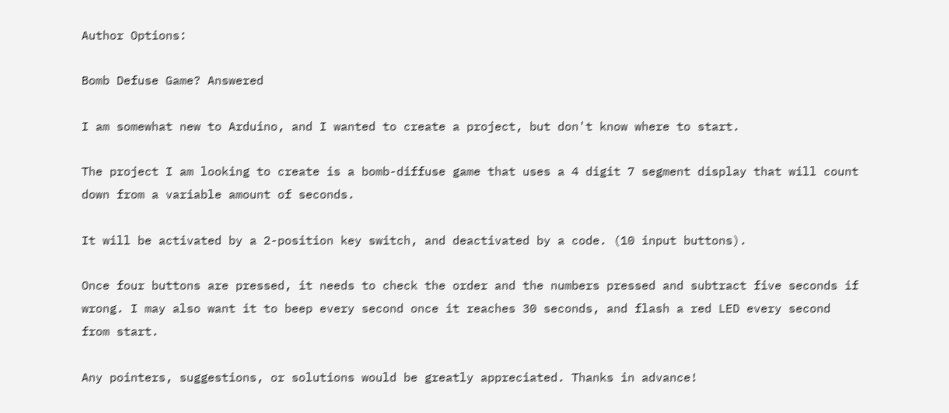Author Options:

Bomb Defuse Game? Answered

I am somewhat new to Arduino, and I wanted to create a project, but don't know where to start.

The project I am looking to create is a bomb-diffuse game that uses a 4 digit 7 segment display that will count down from a variable amount of seconds.

It will be activated by a 2-position key switch, and deactivated by a code. (10 input buttons).

Once four buttons are pressed, it needs to check the order and the numbers pressed and subtract five seconds if wrong. I may also want it to beep every second once it reaches 30 seconds, and flash a red LED every second from start.

Any pointers, suggestions, or solutions would be greatly appreciated. Thanks in advance!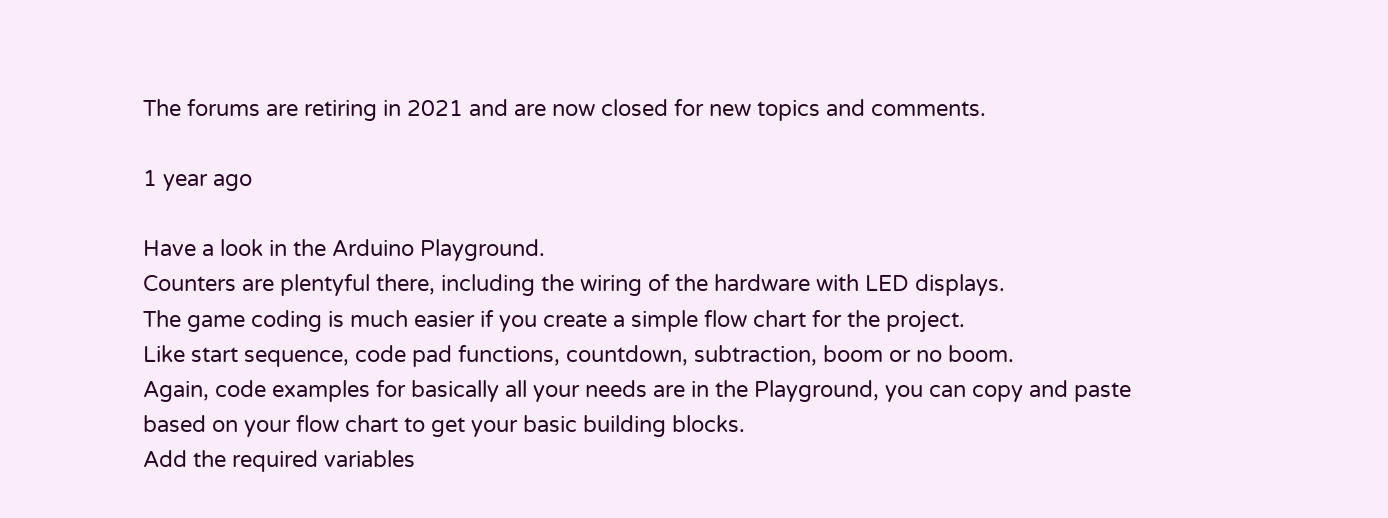The forums are retiring in 2021 and are now closed for new topics and comments.

1 year ago

Have a look in the Arduino Playground.
Counters are plentyful there, including the wiring of the hardware with LED displays.
The game coding is much easier if you create a simple flow chart for the project.
Like start sequence, code pad functions, countdown, subtraction, boom or no boom.
Again, code examples for basically all your needs are in the Playground, you can copy and paste based on your flow chart to get your basic building blocks.
Add the required variables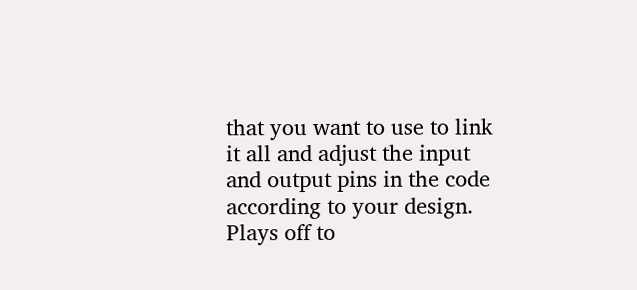that you want to use to link it all and adjust the input and output pins in the code according to your design.
Plays off to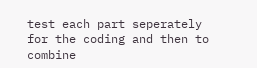test each part seperately for the coding and then to combine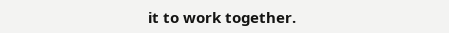it to work together.